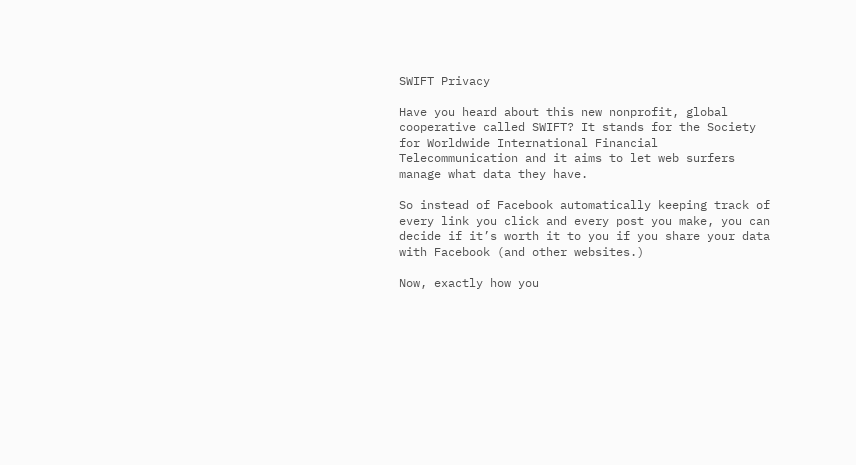SWIFT Privacy

Have you heard about this new nonprofit, global cooperative called SWIFT? It stands for the Society for Worldwide International Financial Telecommunication and it aims to let web surfers manage what data they have.

So instead of Facebook automatically keeping track of every link you click and every post you make, you can decide if it’s worth it to you if you share your data with Facebook (and other websites.)

Now, exactly how you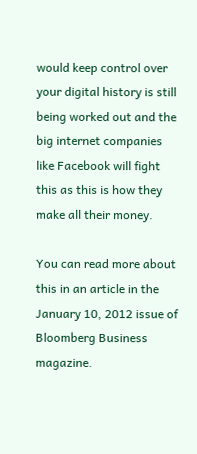would keep control over your digital history is still being worked out and the big internet companies like Facebook will fight this as this is how they make all their money.

You can read more about this in an article in the January 10, 2012 issue of Bloomberg Business magazine.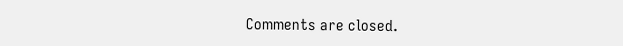Comments are closed.